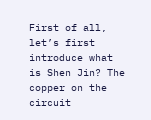First of all, let’s first introduce what is Shen Jin? The copper on the circuit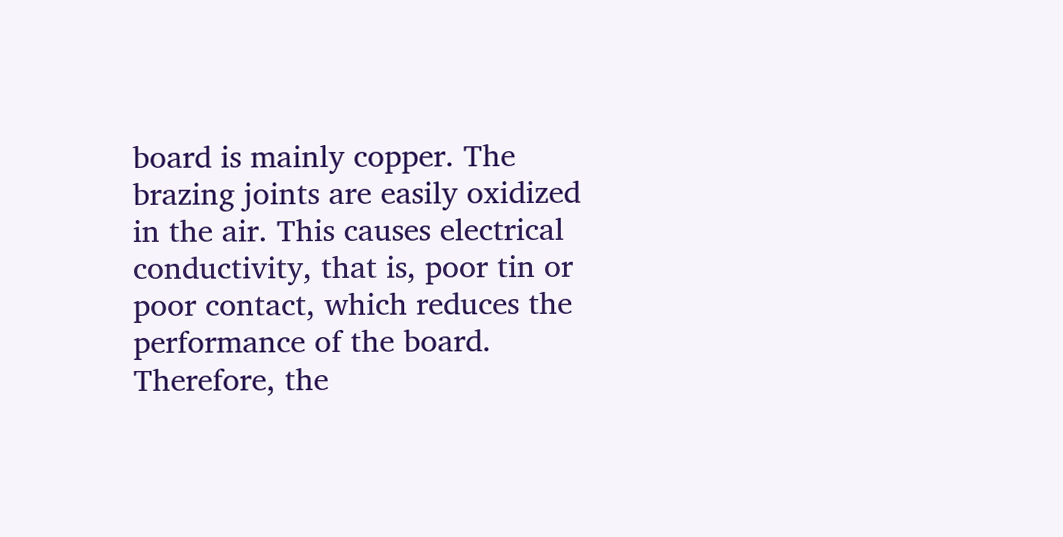board is mainly copper. The brazing joints are easily oxidized in the air. This causes electrical conductivity, that is, poor tin or poor contact, which reduces the performance of the board. Therefore, the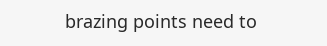brazing points need to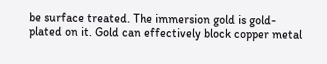be surface treated. The immersion gold is gold-plated on it. Gold can effectively block copper metal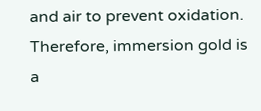and air to prevent oxidation. Therefore, immersion gold is a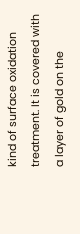kind of surface oxidation treatment. It is covered with a layer of gold on the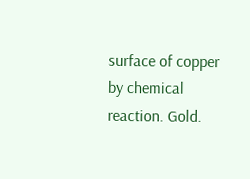surface of copper by chemical reaction. Gold.